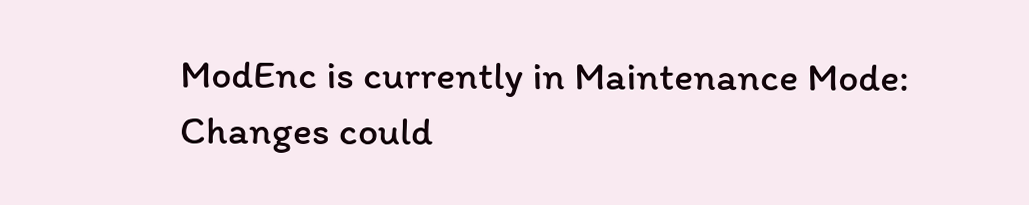ModEnc is currently in Maintenance Mode: Changes could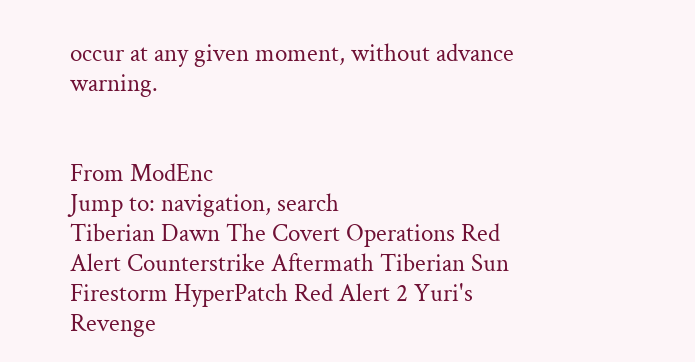occur at any given moment, without advance warning.


From ModEnc
Jump to: navigation, search
Tiberian Dawn The Covert Operations Red Alert Counterstrike Aftermath Tiberian Sun Firestorm HyperPatch Red Alert 2 Yuri's Revenge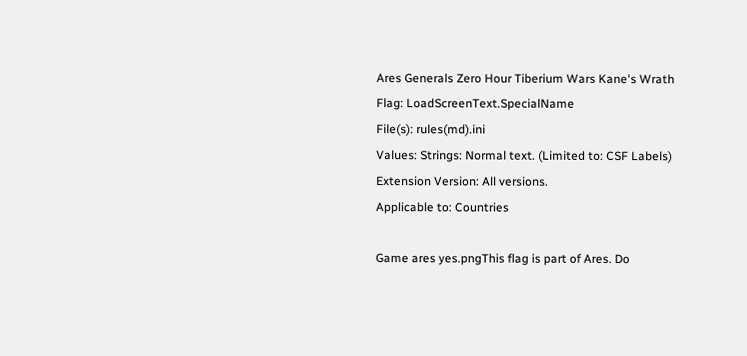Ares Generals Zero Hour Tiberium Wars Kane's Wrath
Flag: LoadScreenText.SpecialName
File(s): rules(md).ini
Values: Strings: Normal text. (Limited to: CSF Labels)
Extension Version: All versions.
Applicable to: Countries

Game ares yes.pngThis flag is part of Ares. Do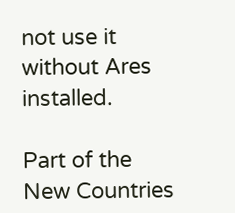not use it without Ares installed.

Part of the New Countries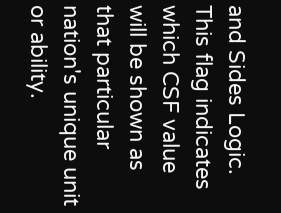and Sides Logic. This flag indicates which CSF value will be shown as that particular nation's unique unit or ability.